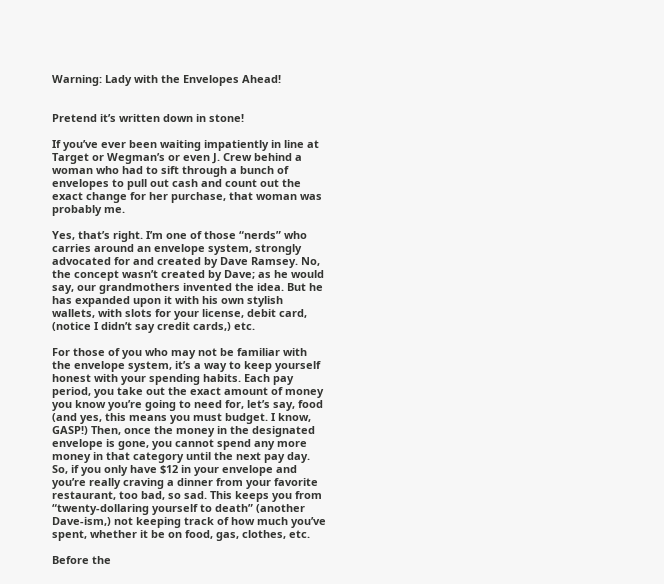Warning: Lady with the Envelopes Ahead!


Pretend it’s written down in stone!

If you’ve ever been waiting impatiently in line at Target or Wegman’s or even J. Crew behind a woman who had to sift through a bunch of envelopes to pull out cash and count out the exact change for her purchase, that woman was probably me.

Yes, that’s right. I’m one of those “nerds” who carries around an envelope system, strongly advocated for and created by Dave Ramsey. No, the concept wasn’t created by Dave; as he would say, our grandmothers invented the idea. But he has expanded upon it with his own stylish wallets, with slots for your license, debit card, (notice I didn’t say credit cards,) etc.

For those of you who may not be familiar with the envelope system, it’s a way to keep yourself honest with your spending habits. Each pay period, you take out the exact amount of money you know you’re going to need for, let’s say, food (and yes, this means you must budget. I know, GASP!) Then, once the money in the designated envelope is gone, you cannot spend any more money in that category until the next pay day. So, if you only have $12 in your envelope and you’re really craving a dinner from your favorite restaurant, too bad, so sad. This keeps you from “twenty-dollaring yourself to death” (another Dave-ism,) not keeping track of how much you’ve spent, whether it be on food, gas, clothes, etc.

Before the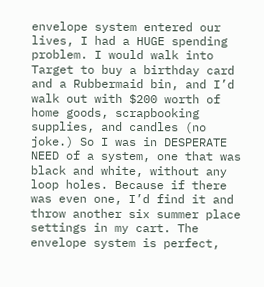envelope system entered our lives, I had a HUGE spending problem. I would walk into Target to buy a birthday card and a Rubbermaid bin, and I’d walk out with $200 worth of home goods, scrapbooking supplies, and candles (no joke.) So I was in DESPERATE NEED of a system, one that was black and white, without any loop holes. Because if there was even one, I’d find it and throw another six summer place settings in my cart. The envelope system is perfect,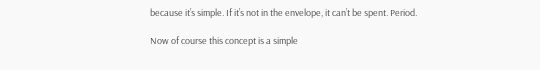because it’s simple. If it’s not in the envelope, it can’t be spent. Period.

Now of course this concept is a simple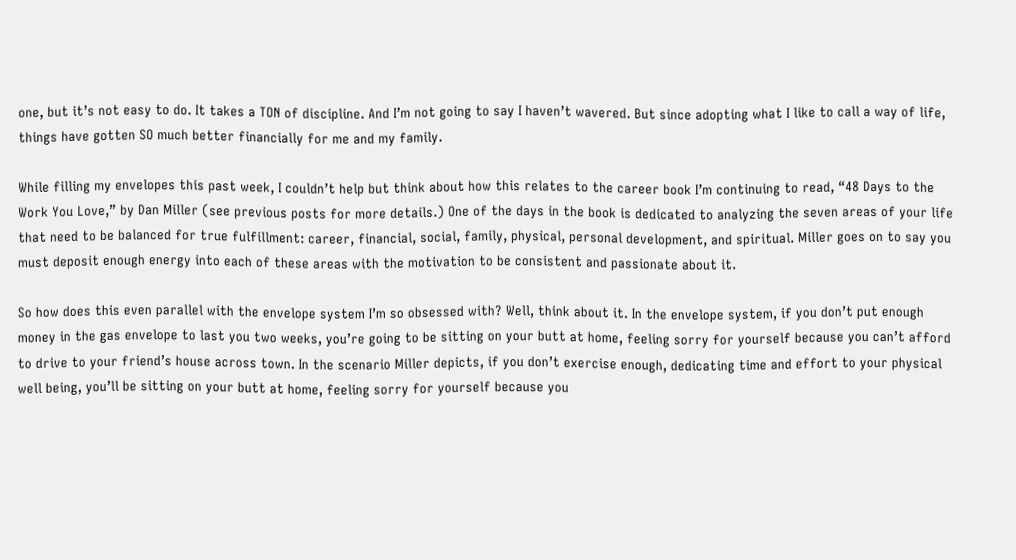one, but it’s not easy to do. It takes a TON of discipline. And I’m not going to say I haven’t wavered. But since adopting what I like to call a way of life, things have gotten SO much better financially for me and my family.

While filling my envelopes this past week, I couldn’t help but think about how this relates to the career book I’m continuing to read, “48 Days to the Work You Love,” by Dan Miller (see previous posts for more details.) One of the days in the book is dedicated to analyzing the seven areas of your life that need to be balanced for true fulfillment: career, financial, social, family, physical, personal development, and spiritual. Miller goes on to say you must deposit enough energy into each of these areas with the motivation to be consistent and passionate about it.

So how does this even parallel with the envelope system I’m so obsessed with? Well, think about it. In the envelope system, if you don’t put enough money in the gas envelope to last you two weeks, you’re going to be sitting on your butt at home, feeling sorry for yourself because you can’t afford to drive to your friend’s house across town. In the scenario Miller depicts, if you don’t exercise enough, dedicating time and effort to your physical well being, you’ll be sitting on your butt at home, feeling sorry for yourself because you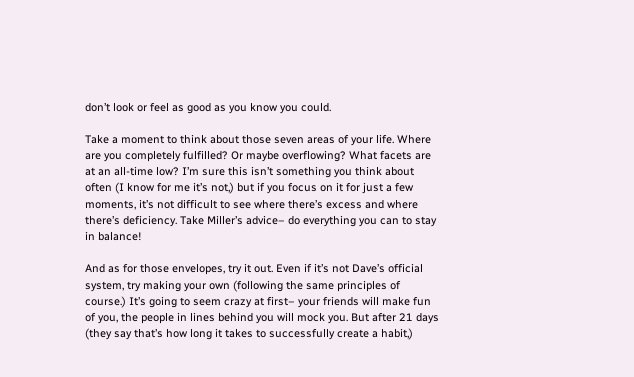don’t look or feel as good as you know you could.

Take a moment to think about those seven areas of your life. Where are you completely fulfilled? Or maybe overflowing? What facets are at an all-time low? I’m sure this isn’t something you think about often (I know for me it’s not,) but if you focus on it for just a few moments, it’s not difficult to see where there’s excess and where there’s deficiency. Take Miller’s advice– do everything you can to stay in balance!

And as for those envelopes, try it out. Even if it’s not Dave’s official system, try making your own (following the same principles of course.) It’s going to seem crazy at first– your friends will make fun of you, the people in lines behind you will mock you. But after 21 days (they say that’s how long it takes to successfully create a habit,)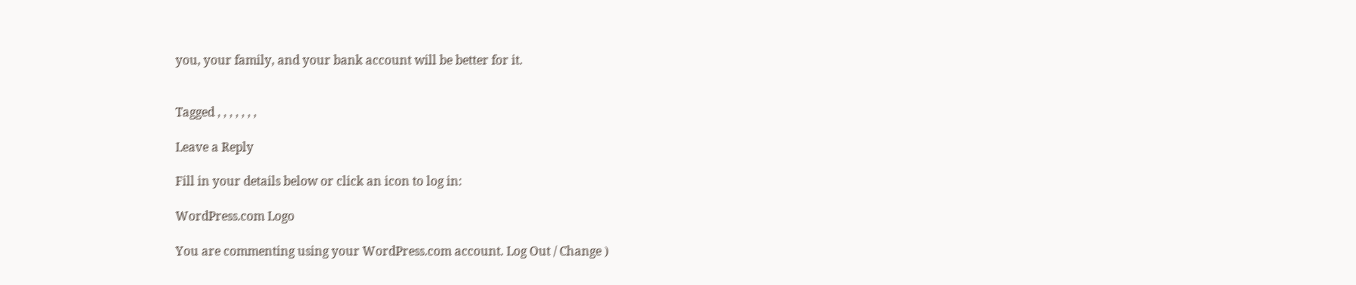you, your family, and your bank account will be better for it.


Tagged , , , , , , ,

Leave a Reply

Fill in your details below or click an icon to log in:

WordPress.com Logo

You are commenting using your WordPress.com account. Log Out / Change )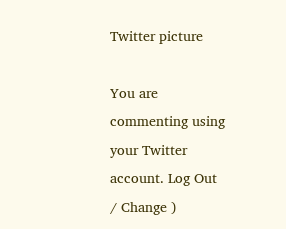Twitter picture

You are commenting using your Twitter account. Log Out / Change )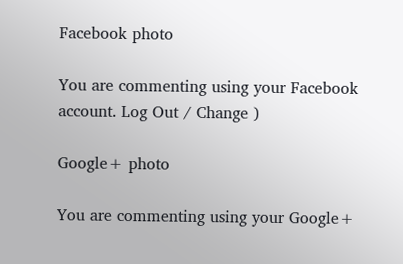Facebook photo

You are commenting using your Facebook account. Log Out / Change )

Google+ photo

You are commenting using your Google+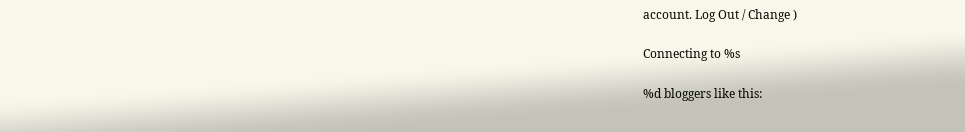account. Log Out / Change )

Connecting to %s

%d bloggers like this: